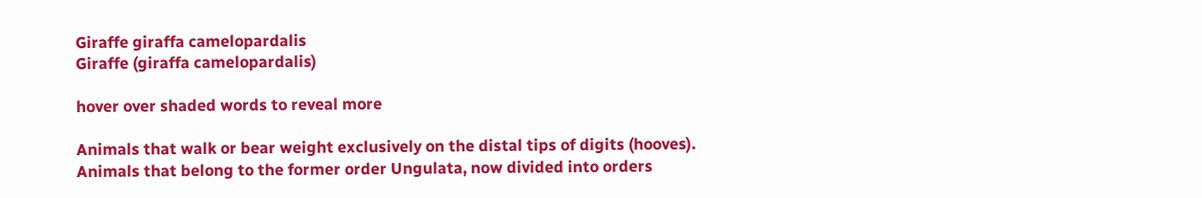Giraffe giraffa camelopardalis
Giraffe (giraffa camelopardalis)

hover over shaded words to reveal more

Animals that walk or bear weight exclusively on the distal tips of digits (hooves).
Animals that belong to the former order Ungulata, now divided into orders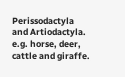Perissodactyla and Artiodactyla.
e.g. horse, deer, cattle and giraffe.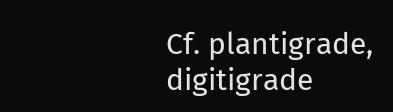Cf. plantigrade, digitigrade